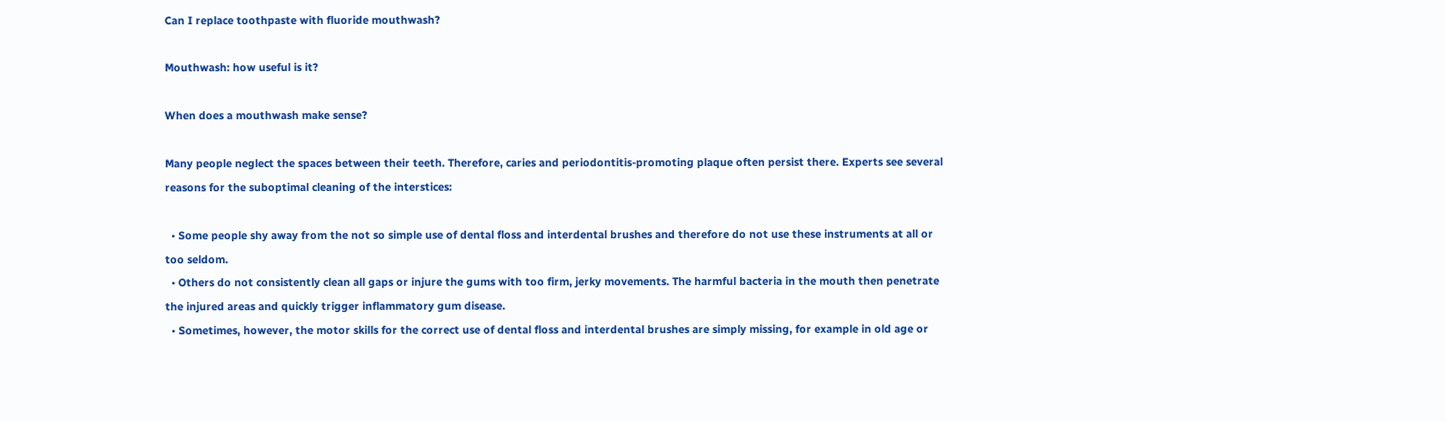Can I replace toothpaste with fluoride mouthwash?

Mouthwash: how useful is it?

When does a mouthwash make sense?

Many people neglect the spaces between their teeth. Therefore, caries and periodontitis-promoting plaque often persist there. Experts see several reasons for the suboptimal cleaning of the interstices:

  • Some people shy away from the not so simple use of dental floss and interdental brushes and therefore do not use these instruments at all or too seldom.
  • Others do not consistently clean all gaps or injure the gums with too firm, jerky movements. The harmful bacteria in the mouth then penetrate the injured areas and quickly trigger inflammatory gum disease.
  • Sometimes, however, the motor skills for the correct use of dental floss and interdental brushes are simply missing, for example in old age or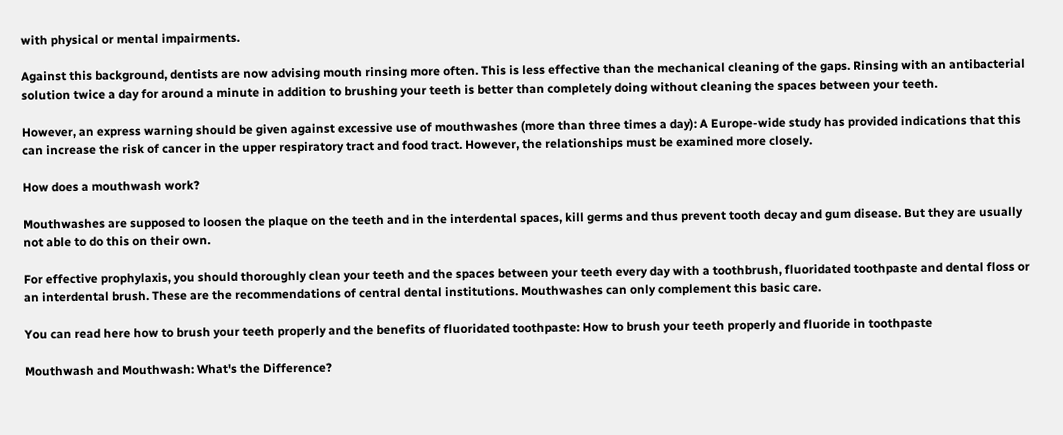with physical or mental impairments.

Against this background, dentists are now advising mouth rinsing more often. This is less effective than the mechanical cleaning of the gaps. Rinsing with an antibacterial solution twice a day for around a minute in addition to brushing your teeth is better than completely doing without cleaning the spaces between your teeth.

However, an express warning should be given against excessive use of mouthwashes (more than three times a day): A Europe-wide study has provided indications that this can increase the risk of cancer in the upper respiratory tract and food tract. However, the relationships must be examined more closely.

How does a mouthwash work?

Mouthwashes are supposed to loosen the plaque on the teeth and in the interdental spaces, kill germs and thus prevent tooth decay and gum disease. But they are usually not able to do this on their own.

For effective prophylaxis, you should thoroughly clean your teeth and the spaces between your teeth every day with a toothbrush, fluoridated toothpaste and dental floss or an interdental brush. These are the recommendations of central dental institutions. Mouthwashes can only complement this basic care.

You can read here how to brush your teeth properly and the benefits of fluoridated toothpaste: How to brush your teeth properly and fluoride in toothpaste

Mouthwash and Mouthwash: What's the Difference?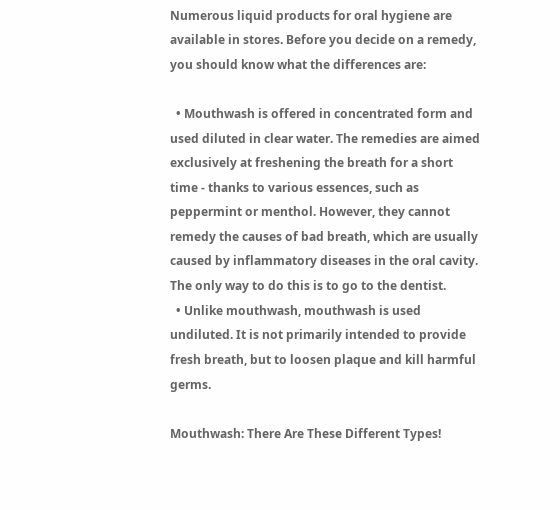Numerous liquid products for oral hygiene are available in stores. Before you decide on a remedy, you should know what the differences are:

  • Mouthwash is offered in concentrated form and used diluted in clear water. The remedies are aimed exclusively at freshening the breath for a short time - thanks to various essences, such as peppermint or menthol. However, they cannot remedy the causes of bad breath, which are usually caused by inflammatory diseases in the oral cavity. The only way to do this is to go to the dentist.
  • Unlike mouthwash, mouthwash is used undiluted. It is not primarily intended to provide fresh breath, but to loosen plaque and kill harmful germs.

Mouthwash: There Are These Different Types!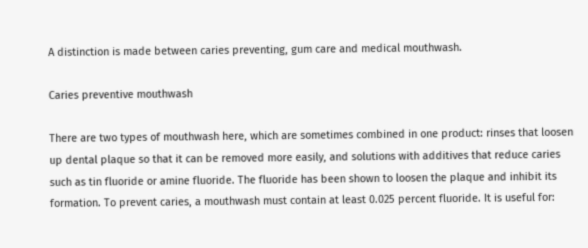A distinction is made between caries preventing, gum care and medical mouthwash.

Caries preventive mouthwash

There are two types of mouthwash here, which are sometimes combined in one product: rinses that loosen up dental plaque so that it can be removed more easily, and solutions with additives that reduce caries such as tin fluoride or amine fluoride. The fluoride has been shown to loosen the plaque and inhibit its formation. To prevent caries, a mouthwash must contain at least 0.025 percent fluoride. It is useful for: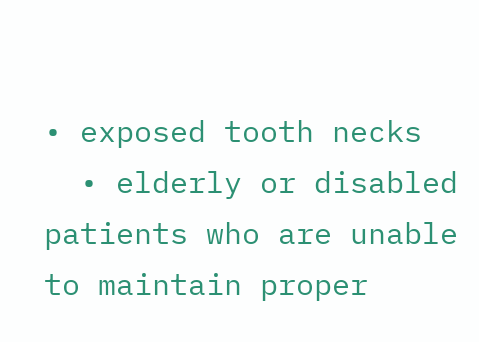• exposed tooth necks
  • elderly or disabled patients who are unable to maintain proper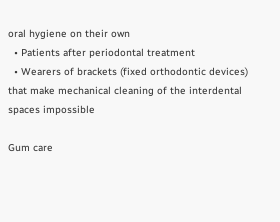oral hygiene on their own
  • Patients after periodontal treatment
  • Wearers of brackets (fixed orthodontic devices) that make mechanical cleaning of the interdental spaces impossible

Gum care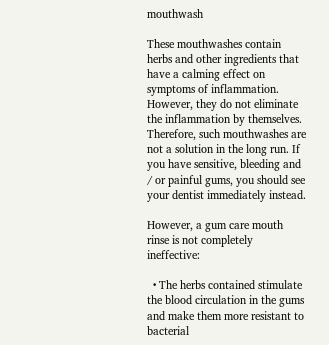mouthwash

These mouthwashes contain herbs and other ingredients that have a calming effect on symptoms of inflammation. However, they do not eliminate the inflammation by themselves. Therefore, such mouthwashes are not a solution in the long run. If you have sensitive, bleeding and / or painful gums, you should see your dentist immediately instead.

However, a gum care mouth rinse is not completely ineffective:

  • The herbs contained stimulate the blood circulation in the gums and make them more resistant to bacterial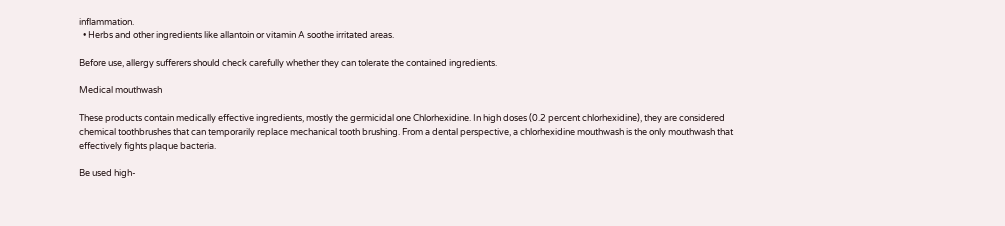inflammation.
  • Herbs and other ingredients like allantoin or vitamin A soothe irritated areas.

Before use, allergy sufferers should check carefully whether they can tolerate the contained ingredients.

Medical mouthwash

These products contain medically effective ingredients, mostly the germicidal one Chlorhexidine. In high doses (0.2 percent chlorhexidine), they are considered chemical toothbrushes that can temporarily replace mechanical tooth brushing. From a dental perspective, a chlorhexidine mouthwash is the only mouthwash that effectively fights plaque bacteria.

Be used high-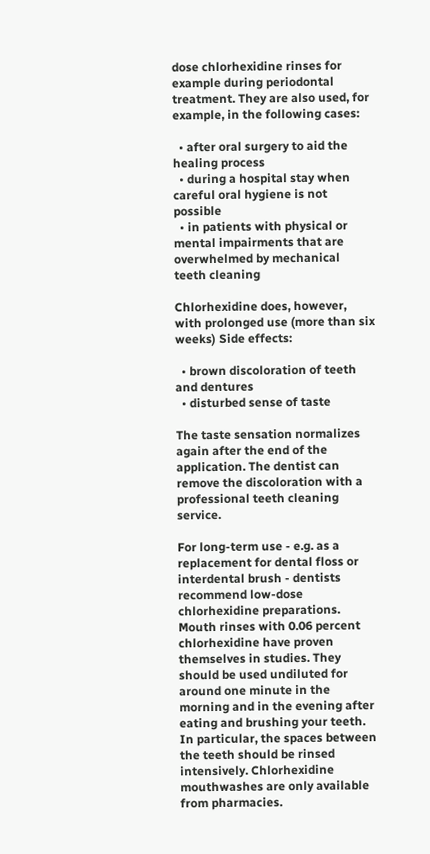dose chlorhexidine rinses for example during periodontal treatment. They are also used, for example, in the following cases:

  • after oral surgery to aid the healing process
  • during a hospital stay when careful oral hygiene is not possible
  • in patients with physical or mental impairments that are overwhelmed by mechanical teeth cleaning

Chlorhexidine does, however, with prolonged use (more than six weeks) Side effects:

  • brown discoloration of teeth and dentures
  • disturbed sense of taste

The taste sensation normalizes again after the end of the application. The dentist can remove the discoloration with a professional teeth cleaning service.

For long-term use - e.g. as a replacement for dental floss or interdental brush - dentists recommend low-dose chlorhexidine preparations. Mouth rinses with 0.06 percent chlorhexidine have proven themselves in studies. They should be used undiluted for around one minute in the morning and in the evening after eating and brushing your teeth. In particular, the spaces between the teeth should be rinsed intensively. Chlorhexidine mouthwashes are only available from pharmacies.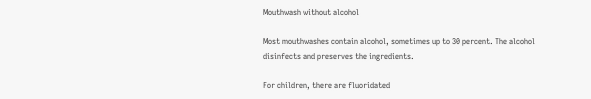Mouthwash without alcohol

Most mouthwashes contain alcohol, sometimes up to 30 percent. The alcohol disinfects and preserves the ingredients.

For children, there are fluoridated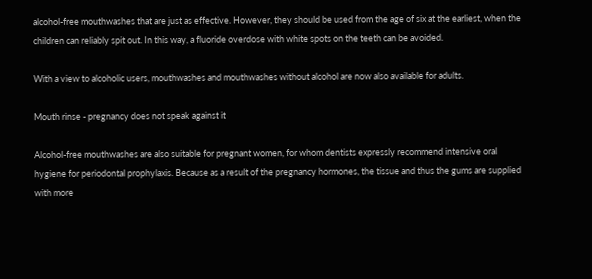alcohol-free mouthwashes that are just as effective. However, they should be used from the age of six at the earliest, when the children can reliably spit out. In this way, a fluoride overdose with white spots on the teeth can be avoided.

With a view to alcoholic users, mouthwashes and mouthwashes without alcohol are now also available for adults.

Mouth rinse - pregnancy does not speak against it

Alcohol-free mouthwashes are also suitable for pregnant women, for whom dentists expressly recommend intensive oral hygiene for periodontal prophylaxis. Because as a result of the pregnancy hormones, the tissue and thus the gums are supplied with more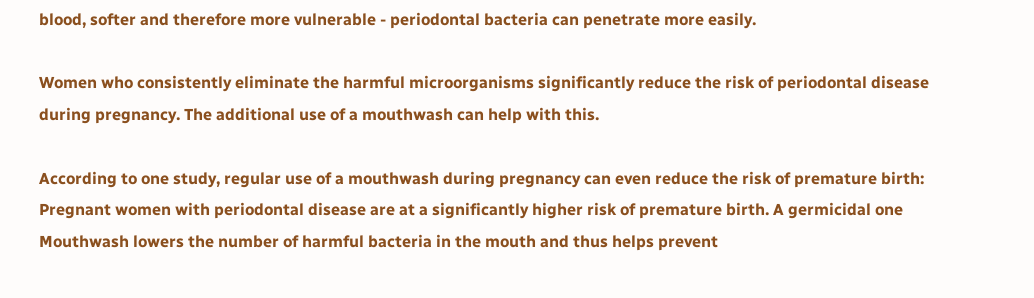blood, softer and therefore more vulnerable - periodontal bacteria can penetrate more easily.

Women who consistently eliminate the harmful microorganisms significantly reduce the risk of periodontal disease during pregnancy. The additional use of a mouthwash can help with this.

According to one study, regular use of a mouthwash during pregnancy can even reduce the risk of premature birth: Pregnant women with periodontal disease are at a significantly higher risk of premature birth. A germicidal one Mouthwash lowers the number of harmful bacteria in the mouth and thus helps prevent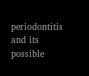periodontitis and its possible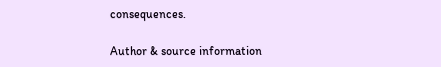consequences.

Author & source information